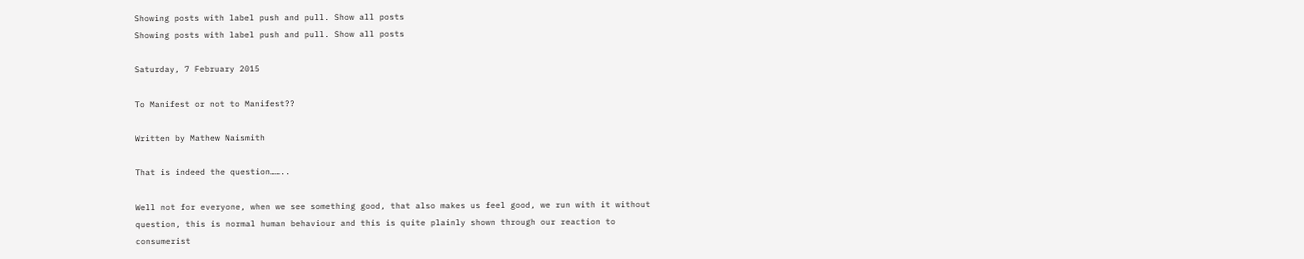Showing posts with label push and pull. Show all posts
Showing posts with label push and pull. Show all posts

Saturday, 7 February 2015

To Manifest or not to Manifest??

Written by Mathew Naismith

That is indeed the question……..

Well not for everyone, when we see something good, that also makes us feel good, we run with it without question, this is normal human behaviour and this is quite plainly shown through our reaction to consumerist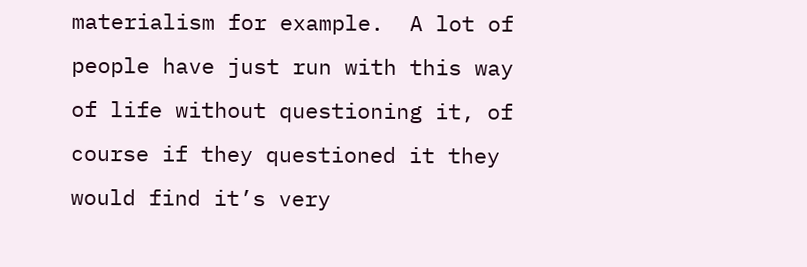materialism for example.  A lot of people have just run with this way of life without questioning it, of course if they questioned it they would find it’s very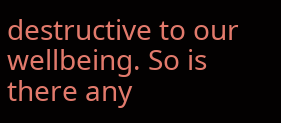destructive to our wellbeing. So is there any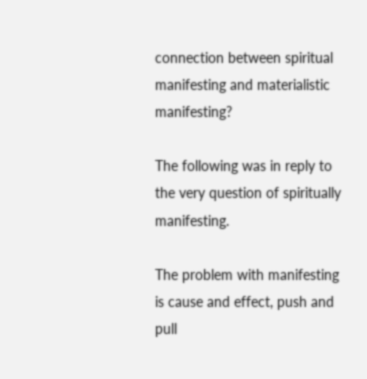connection between spiritual manifesting and materialistic manifesting?

The following was in reply to the very question of spiritually manifesting.

The problem with manifesting is cause and effect, push and pull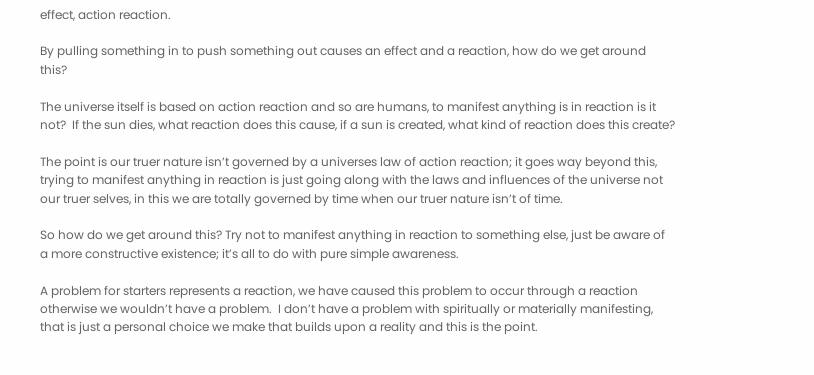effect, action reaction.

By pulling something in to push something out causes an effect and a reaction, how do we get around this?

The universe itself is based on action reaction and so are humans, to manifest anything is in reaction is it not?  If the sun dies, what reaction does this cause, if a sun is created, what kind of reaction does this create?

The point is our truer nature isn’t governed by a universes law of action reaction; it goes way beyond this, trying to manifest anything in reaction is just going along with the laws and influences of the universe not our truer selves, in this we are totally governed by time when our truer nature isn’t of time.

So how do we get around this? Try not to manifest anything in reaction to something else, just be aware of a more constructive existence; it’s all to do with pure simple awareness.

A problem for starters represents a reaction, we have caused this problem to occur through a reaction otherwise we wouldn’t have a problem.  I don’t have a problem with spiritually or materially manifesting, that is just a personal choice we make that builds upon a reality and this is the point.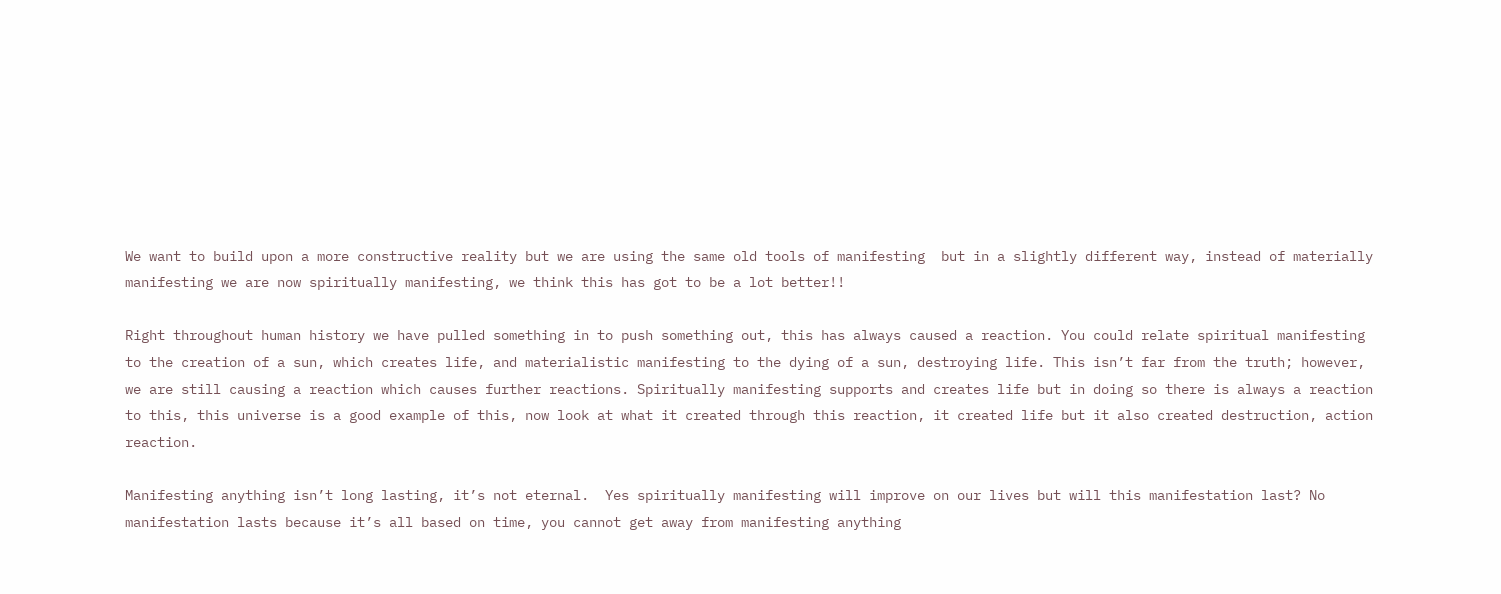We want to build upon a more constructive reality but we are using the same old tools of manifesting  but in a slightly different way, instead of materially manifesting we are now spiritually manifesting, we think this has got to be a lot better!!

Right throughout human history we have pulled something in to push something out, this has always caused a reaction. You could relate spiritual manifesting to the creation of a sun, which creates life, and materialistic manifesting to the dying of a sun, destroying life. This isn’t far from the truth; however, we are still causing a reaction which causes further reactions. Spiritually manifesting supports and creates life but in doing so there is always a reaction to this, this universe is a good example of this, now look at what it created through this reaction, it created life but it also created destruction, action reaction.

Manifesting anything isn’t long lasting, it’s not eternal.  Yes spiritually manifesting will improve on our lives but will this manifestation last? No manifestation lasts because it’s all based on time, you cannot get away from manifesting anything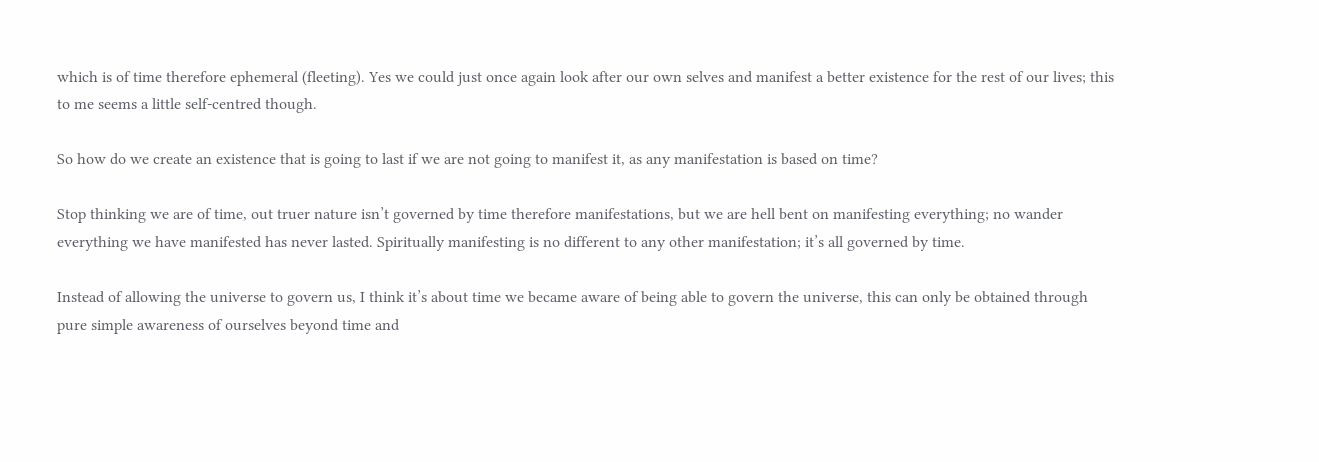which is of time therefore ephemeral (fleeting). Yes we could just once again look after our own selves and manifest a better existence for the rest of our lives; this to me seems a little self-centred though.

So how do we create an existence that is going to last if we are not going to manifest it, as any manifestation is based on time?

Stop thinking we are of time, out truer nature isn’t governed by time therefore manifestations, but we are hell bent on manifesting everything; no wander everything we have manifested has never lasted. Spiritually manifesting is no different to any other manifestation; it’s all governed by time.

Instead of allowing the universe to govern us, I think it’s about time we became aware of being able to govern the universe, this can only be obtained through pure simple awareness of ourselves beyond time and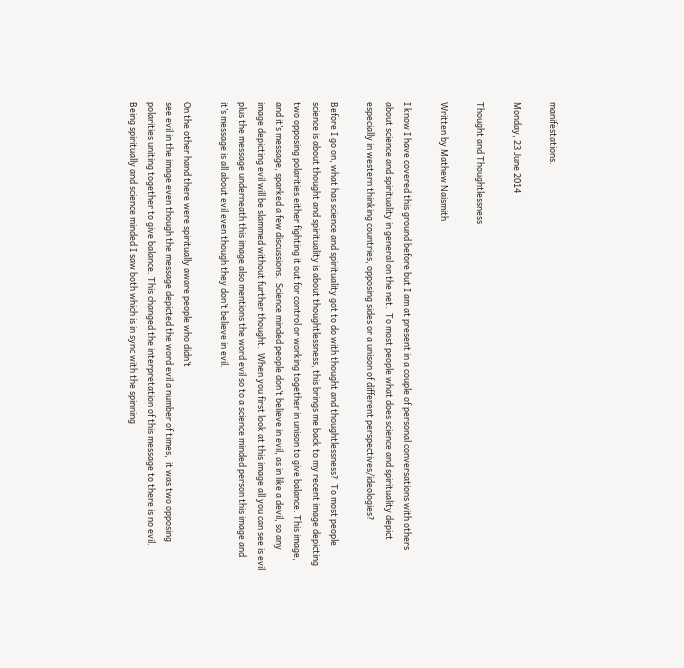manifestations.

Monday, 23 June 2014

Thought and Thoughtlessness

Written by Mathew Naismith

I know I have covered this ground before but I am at present in a couple of personal conversations with others about science and spirituality in general on the net.  To most people what does science and spirituality depict especially in western thinking countries, opposing sides or a unison of different perspectives/ideologies?

Before I go on, what has science and spirituality got to do with thought and thoughtlessness?  To most people science is about thought and spirituality is about thoughtlessness, this brings me back to my recent image depicting two opposing polarities either fighting it out for control or working together in unison to give balance. This image, and it’s message, sparked a few discussions.  Science minded people don’t believe in evil, as in like a devil, so any image depicting evil will be slammed without further thought.  When you first look at this image all you can see is evil plus the message underneath this image also mentions the word evil so to a science minded person this image and it’s message is all about evil even though they don’t believe in evil.

On the other hand there were spiritually aware people who didn’t
see evil in the image even though the message depicted the word evil a number of times,  it was two opposing polarities uniting together to give balance. This changed the interpretation of this message to there is no evil.  Being spiritually and science minded I saw both which is in sync with the spinning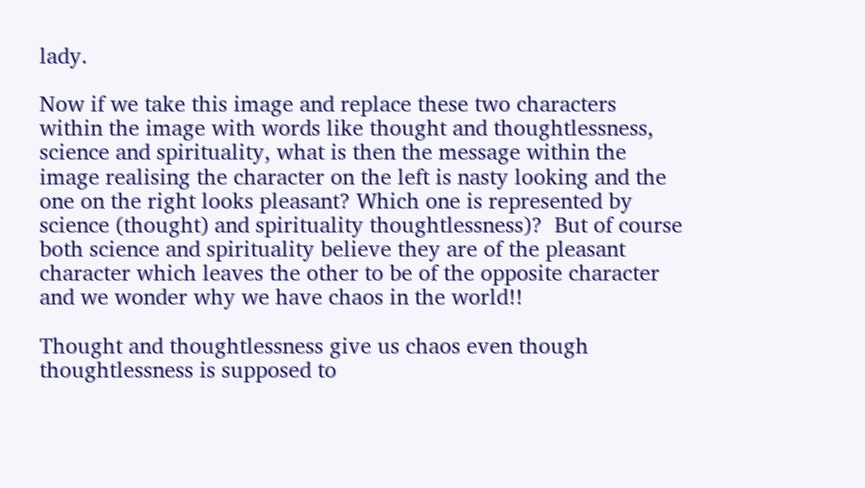lady.

Now if we take this image and replace these two characters within the image with words like thought and thoughtlessness, science and spirituality, what is then the message within the image realising the character on the left is nasty looking and the one on the right looks pleasant? Which one is represented by science (thought) and spirituality thoughtlessness)?  But of course both science and spirituality believe they are of the pleasant character which leaves the other to be of the opposite character and we wonder why we have chaos in the world!!

Thought and thoughtlessness give us chaos even though thoughtlessness is supposed to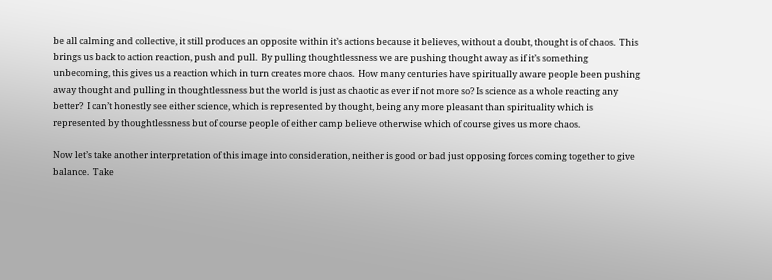be all calming and collective, it still produces an opposite within it’s actions because it believes, without a doubt, thought is of chaos.  This brings us back to action reaction, push and pull.  By pulling thoughtlessness we are pushing thought away as if it’s something unbecoming, this gives us a reaction which in turn creates more chaos.  How many centuries have spiritually aware people been pushing away thought and pulling in thoughtlessness but the world is just as chaotic as ever if not more so? Is science as a whole reacting any better?  I can’t honestly see either science, which is represented by thought, being any more pleasant than spirituality which is represented by thoughtlessness but of course people of either camp believe otherwise which of course gives us more chaos.

Now let’s take another interpretation of this image into consideration, neither is good or bad just opposing forces coming together to give balance.  Take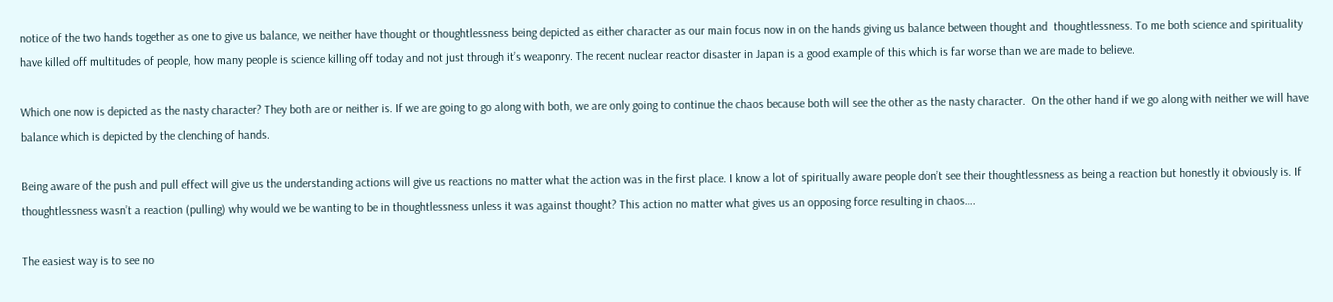notice of the two hands together as one to give us balance, we neither have thought or thoughtlessness being depicted as either character as our main focus now in on the hands giving us balance between thought and  thoughtlessness. To me both science and spirituality have killed off multitudes of people, how many people is science killing off today and not just through it’s weaponry. The recent nuclear reactor disaster in Japan is a good example of this which is far worse than we are made to believe.

Which one now is depicted as the nasty character? They both are or neither is. If we are going to go along with both, we are only going to continue the chaos because both will see the other as the nasty character.  On the other hand if we go along with neither we will have balance which is depicted by the clenching of hands.

Being aware of the push and pull effect will give us the understanding actions will give us reactions no matter what the action was in the first place. I know a lot of spiritually aware people don’t see their thoughtlessness as being a reaction but honestly it obviously is. If thoughtlessness wasn’t a reaction (pulling) why would we be wanting to be in thoughtlessness unless it was against thought? This action no matter what gives us an opposing force resulting in chaos….

The easiest way is to see no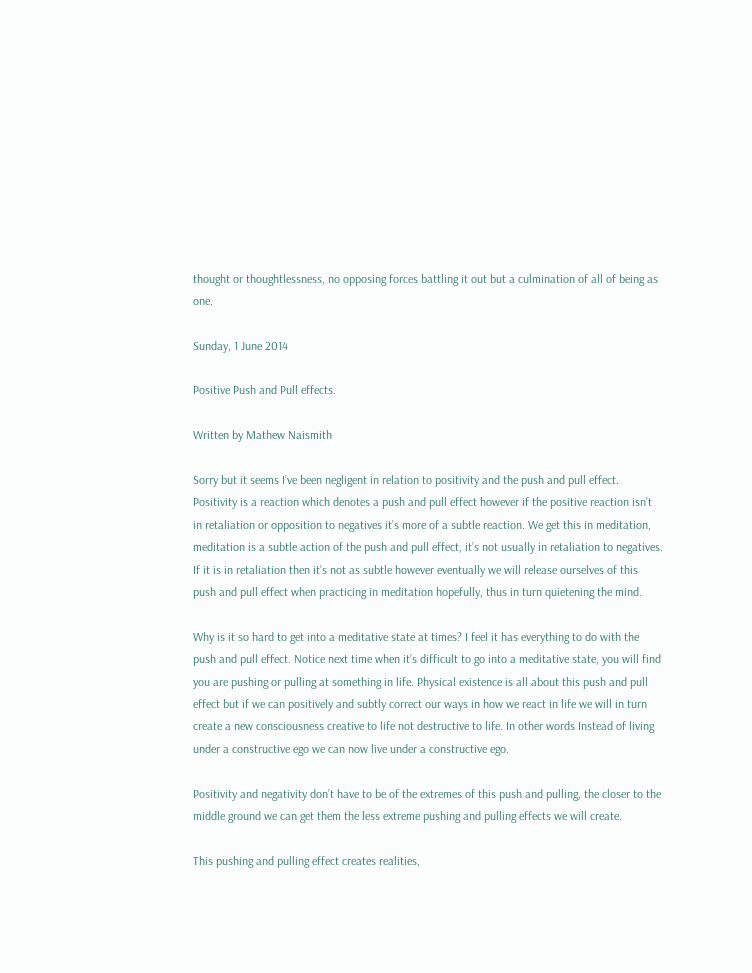thought or thoughtlessness, no opposing forces battling it out but a culmination of all of being as one.

Sunday, 1 June 2014

Positive Push and Pull effects.

Written by Mathew Naismith

Sorry but it seems I’ve been negligent in relation to positivity and the push and pull effect.  Positivity is a reaction which denotes a push and pull effect however if the positive reaction isn’t in retaliation or opposition to negatives it’s more of a subtle reaction. We get this in meditation, meditation is a subtle action of the push and pull effect, it’s not usually in retaliation to negatives. If it is in retaliation then it’s not as subtle however eventually we will release ourselves of this push and pull effect when practicing in meditation hopefully, thus in turn quietening the mind.

Why is it so hard to get into a meditative state at times? I feel it has everything to do with the push and pull effect. Notice next time when it’s difficult to go into a meditative state, you will find you are pushing or pulling at something in life. Physical existence is all about this push and pull effect but if we can positively and subtly correct our ways in how we react in life we will in turn create a new consciousness creative to life not destructive to life. In other words Instead of living under a constructive ego we can now live under a constructive ego.

Positivity and negativity don’t have to be of the extremes of this push and pulling, the closer to the middle ground we can get them the less extreme pushing and pulling effects we will create.

This pushing and pulling effect creates realities,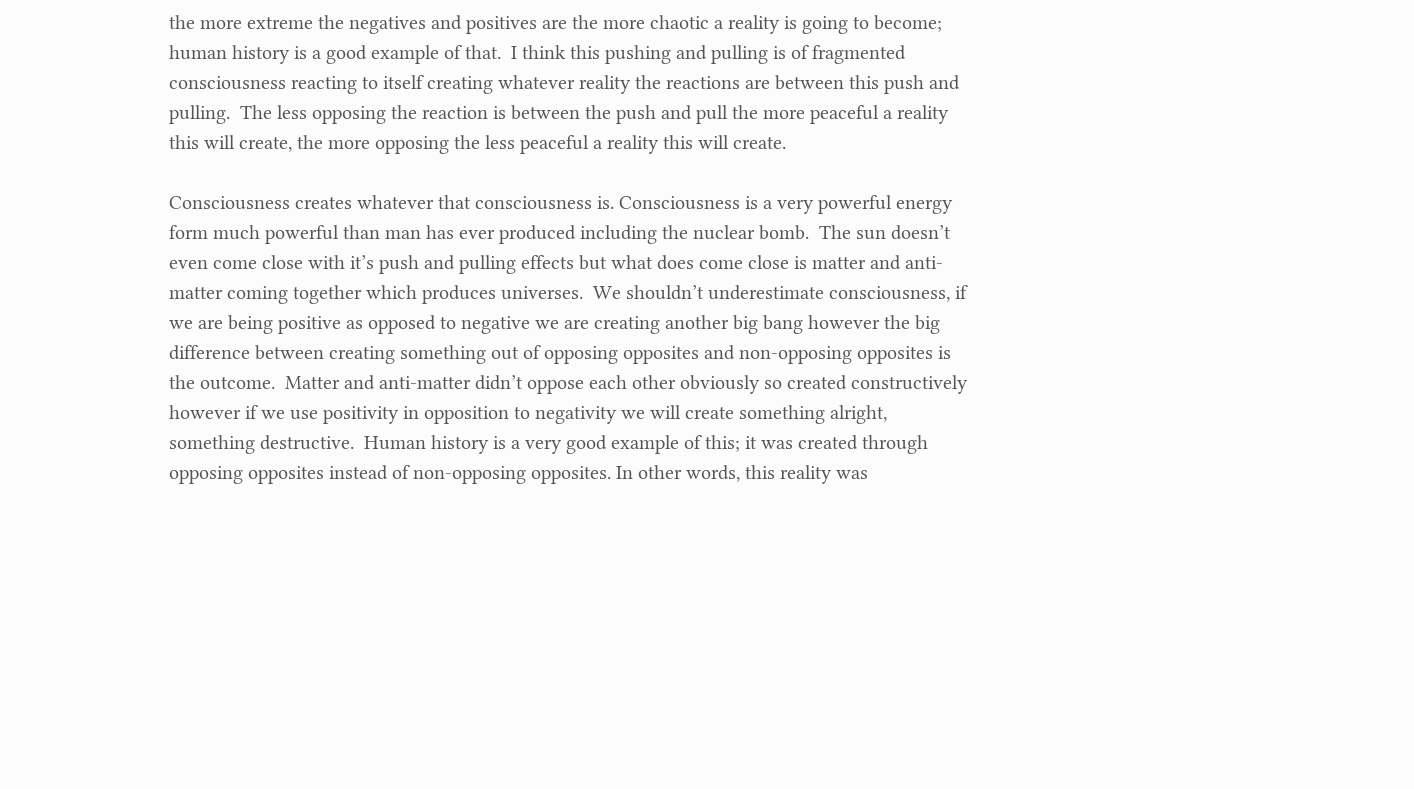the more extreme the negatives and positives are the more chaotic a reality is going to become; human history is a good example of that.  I think this pushing and pulling is of fragmented consciousness reacting to itself creating whatever reality the reactions are between this push and pulling.  The less opposing the reaction is between the push and pull the more peaceful a reality this will create, the more opposing the less peaceful a reality this will create.

Consciousness creates whatever that consciousness is. Consciousness is a very powerful energy form much powerful than man has ever produced including the nuclear bomb.  The sun doesn’t even come close with it’s push and pulling effects but what does come close is matter and anti-matter coming together which produces universes.  We shouldn’t underestimate consciousness, if we are being positive as opposed to negative we are creating another big bang however the big difference between creating something out of opposing opposites and non-opposing opposites is the outcome.  Matter and anti-matter didn’t oppose each other obviously so created constructively however if we use positivity in opposition to negativity we will create something alright, something destructive.  Human history is a very good example of this; it was created through opposing opposites instead of non-opposing opposites. In other words, this reality was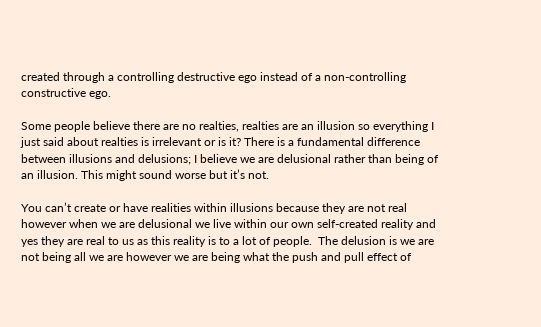created through a controlling destructive ego instead of a non-controlling constructive ego.

Some people believe there are no realties, realties are an illusion so everything I just said about realties is irrelevant or is it? There is a fundamental difference between illusions and delusions; I believe we are delusional rather than being of an illusion. This might sound worse but it’s not.

You can’t create or have realities within illusions because they are not real however when we are delusional we live within our own self-created reality and yes they are real to us as this reality is to a lot of people.  The delusion is we are not being all we are however we are being what the push and pull effect of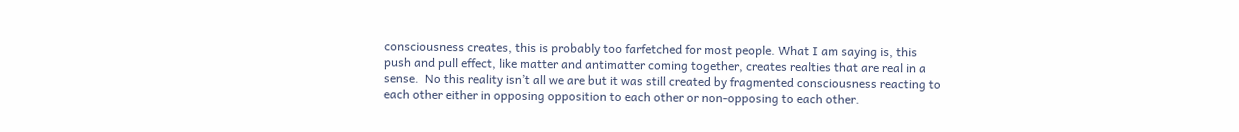consciousness creates, this is probably too farfetched for most people. What I am saying is, this push and pull effect, like matter and antimatter coming together, creates realties that are real in a sense.  No this reality isn’t all we are but it was still created by fragmented consciousness reacting to each other either in opposing opposition to each other or non-opposing to each other.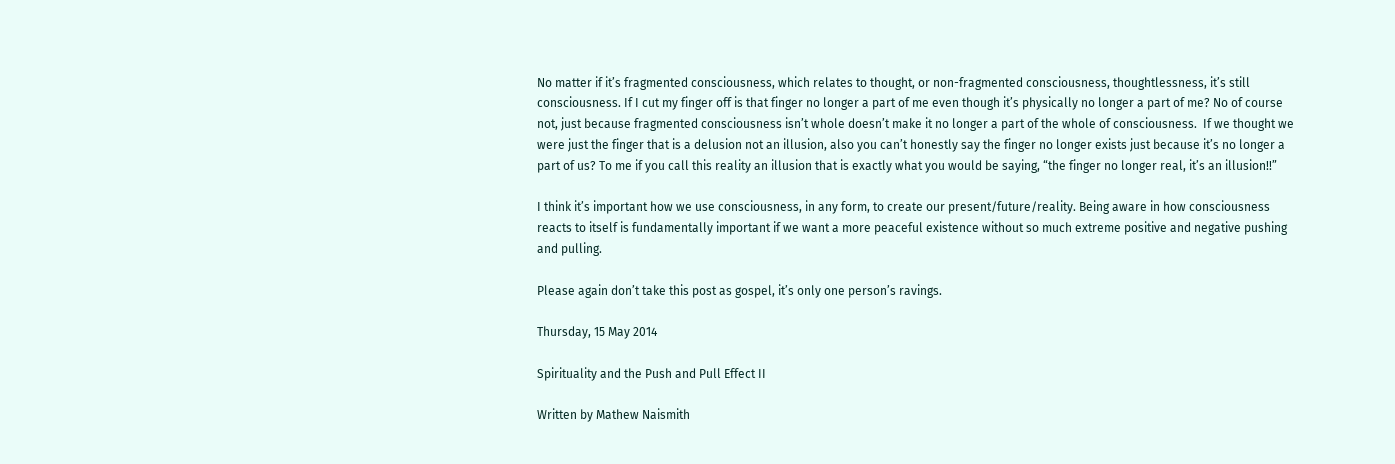No matter if it’s fragmented consciousness, which relates to thought, or non-fragmented consciousness, thoughtlessness, it’s still consciousness. If I cut my finger off is that finger no longer a part of me even though it’s physically no longer a part of me? No of course not, just because fragmented consciousness isn’t whole doesn’t make it no longer a part of the whole of consciousness.  If we thought we were just the finger that is a delusion not an illusion, also you can’t honestly say the finger no longer exists just because it’s no longer a part of us? To me if you call this reality an illusion that is exactly what you would be saying, “the finger no longer real, it’s an illusion!!”

I think it’s important how we use consciousness, in any form, to create our present/future/reality. Being aware in how consciousness reacts to itself is fundamentally important if we want a more peaceful existence without so much extreme positive and negative pushing and pulling.

Please again don’t take this post as gospel, it’s only one person’s ravings.

Thursday, 15 May 2014

Spirituality and the Push and Pull Effect II

Written by Mathew Naismith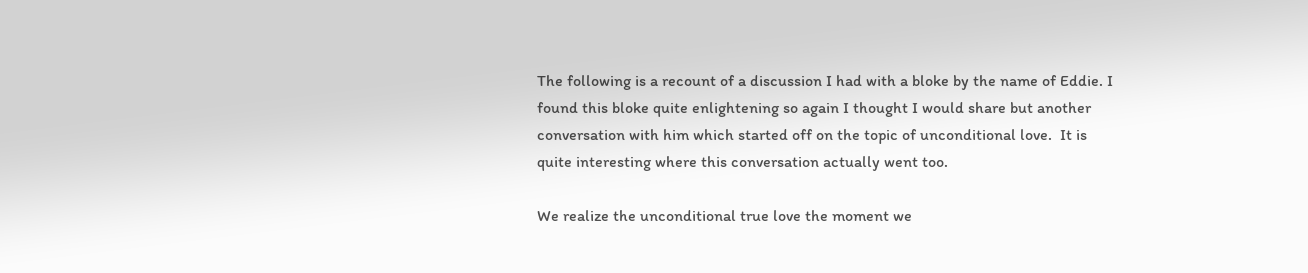The following is a recount of a discussion I had with a bloke by the name of Eddie. I found this bloke quite enlightening so again I thought I would share but another conversation with him which started off on the topic of unconditional love.  It is quite interesting where this conversation actually went too.

We realize the unconditional true love the moment we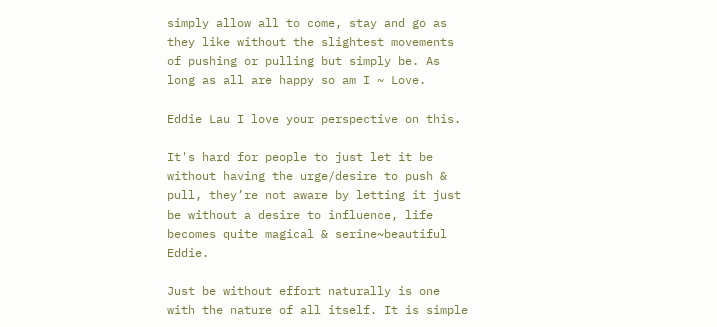simply allow all to come, stay and go as they like without the slightest movements of pushing or pulling but simply be. As long as all are happy so am I ~ Love.

Eddie Lau I love your perspective on this.

It's hard for people to just let it be without having the urge/desire to push & pull, they’re not aware by letting it just be without a desire to influence, life becomes quite magical & serine~beautiful Eddie.

Just be without effort naturally is one with the nature of all itself. It is simple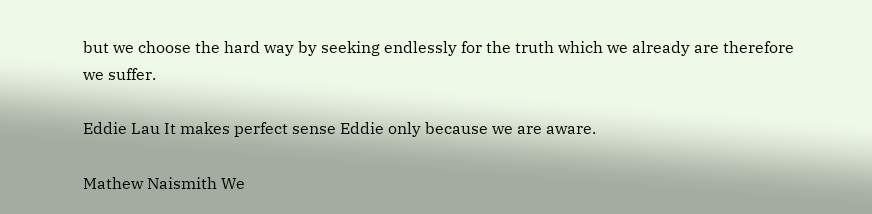but we choose the hard way by seeking endlessly for the truth which we already are therefore we suffer.

Eddie Lau It makes perfect sense Eddie only because we are aware.

Mathew Naismith We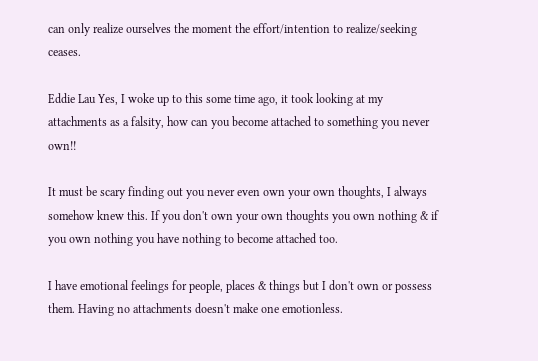can only realize ourselves the moment the effort/intention to realize/seeking ceases.

Eddie Lau Yes, I woke up to this some time ago, it took looking at my attachments as a falsity, how can you become attached to something you never own!!

It must be scary finding out you never even own your own thoughts, I always somehow knew this. If you don't own your own thoughts you own nothing & if you own nothing you have nothing to become attached too.

I have emotional feelings for people, places & things but I don't own or possess them. Having no attachments doesn't make one emotionless.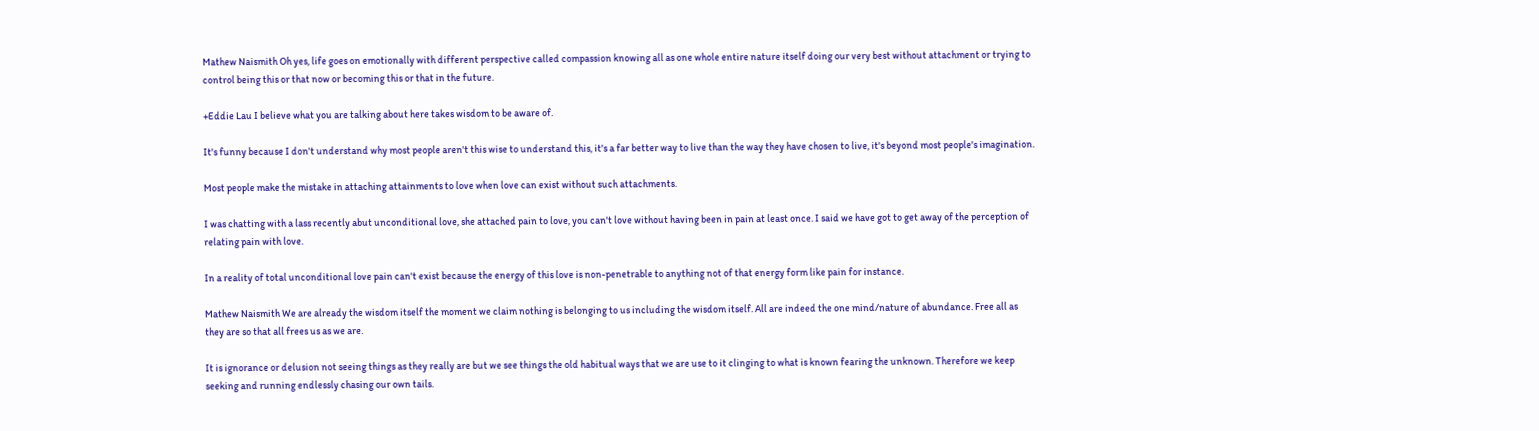Mathew Naismith Oh yes, life goes on emotionally with different perspective called compassion knowing all as one whole entire nature itself doing our very best without attachment or trying to control being this or that now or becoming this or that in the future.

+Eddie Lau I believe what you are talking about here takes wisdom to be aware of.

It's funny because I don't understand why most people aren't this wise to understand this, it's a far better way to live than the way they have chosen to live, it's beyond most people's imagination.

Most people make the mistake in attaching attainments to love when love can exist without such attachments.

I was chatting with a lass recently abut unconditional love, she attached pain to love, you can't love without having been in pain at least once. I said we have got to get away of the perception of relating pain with love.

In a reality of total unconditional love pain can't exist because the energy of this love is non-penetrable to anything not of that energy form like pain for instance.

Mathew Naismith We are already the wisdom itself the moment we claim nothing is belonging to us including the wisdom itself. All are indeed the one mind/nature of abundance. Free all as they are so that all frees us as we are.

It is ignorance or delusion not seeing things as they really are but we see things the old habitual ways that we are use to it clinging to what is known fearing the unknown. Therefore we keep seeking and running endlessly chasing our own tails.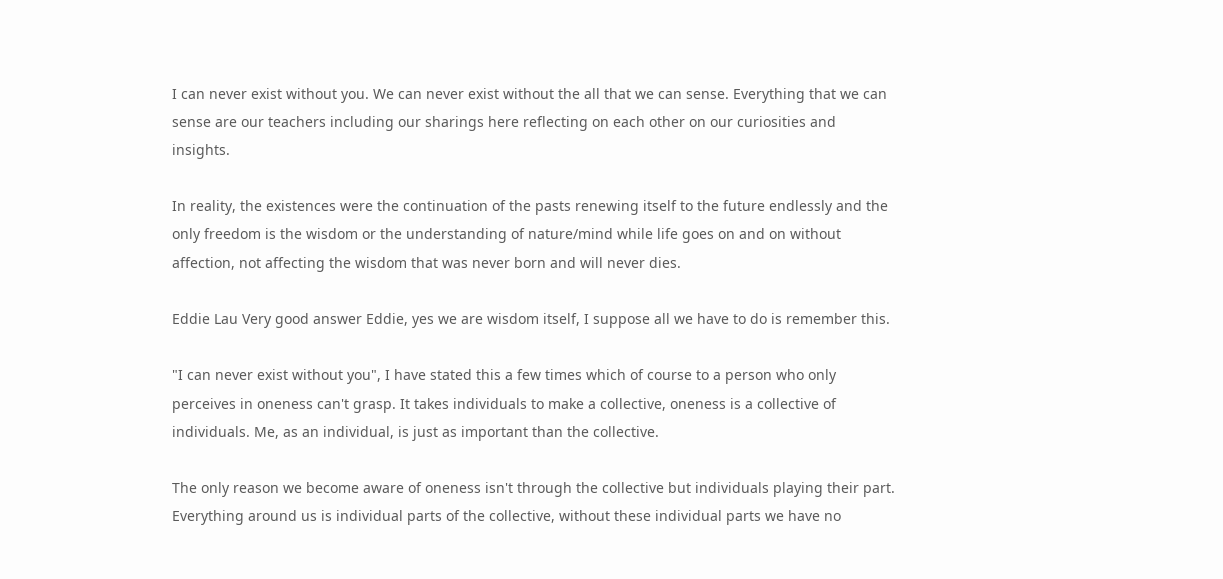I can never exist without you. We can never exist without the all that we can sense. Everything that we can sense are our teachers including our sharings here reflecting on each other on our curiosities and insights.

In reality, the existences were the continuation of the pasts renewing itself to the future endlessly and the only freedom is the wisdom or the understanding of nature/mind while life goes on and on without affection, not affecting the wisdom that was never born and will never dies.

Eddie Lau Very good answer Eddie, yes we are wisdom itself, I suppose all we have to do is remember this.

"I can never exist without you", I have stated this a few times which of course to a person who only perceives in oneness can't grasp. It takes individuals to make a collective, oneness is a collective of individuals. Me, as an individual, is just as important than the collective.

The only reason we become aware of oneness isn't through the collective but individuals playing their part. Everything around us is individual parts of the collective, without these individual parts we have no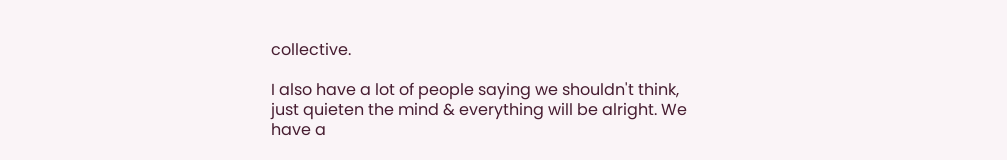collective.

I also have a lot of people saying we shouldn't think, just quieten the mind & everything will be alright. We have a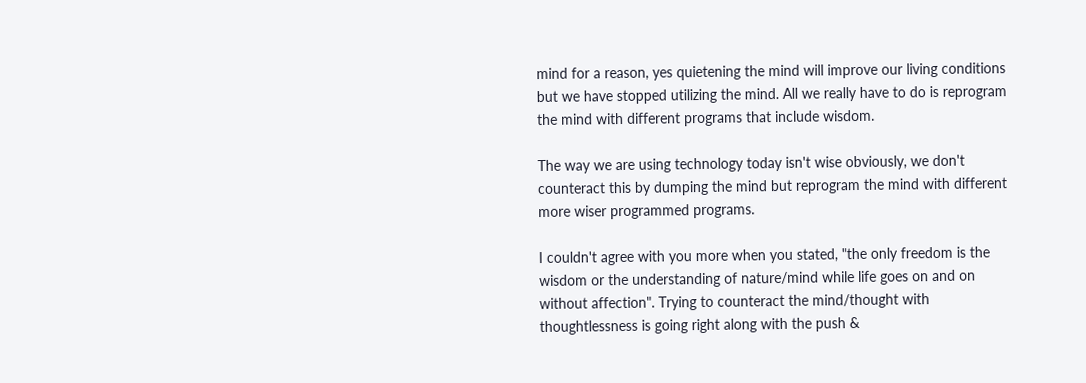mind for a reason, yes quietening the mind will improve our living conditions but we have stopped utilizing the mind. All we really have to do is reprogram the mind with different programs that include wisdom.

The way we are using technology today isn't wise obviously, we don't counteract this by dumping the mind but reprogram the mind with different more wiser programmed programs.

I couldn't agree with you more when you stated, "the only freedom is the wisdom or the understanding of nature/mind while life goes on and on without affection". Trying to counteract the mind/thought with thoughtlessness is going right along with the push &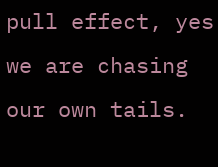pull effect, yes we are chasing our own tails.